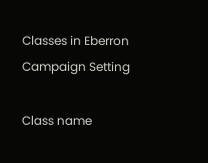Classes in Eberron Campaign Setting

Class name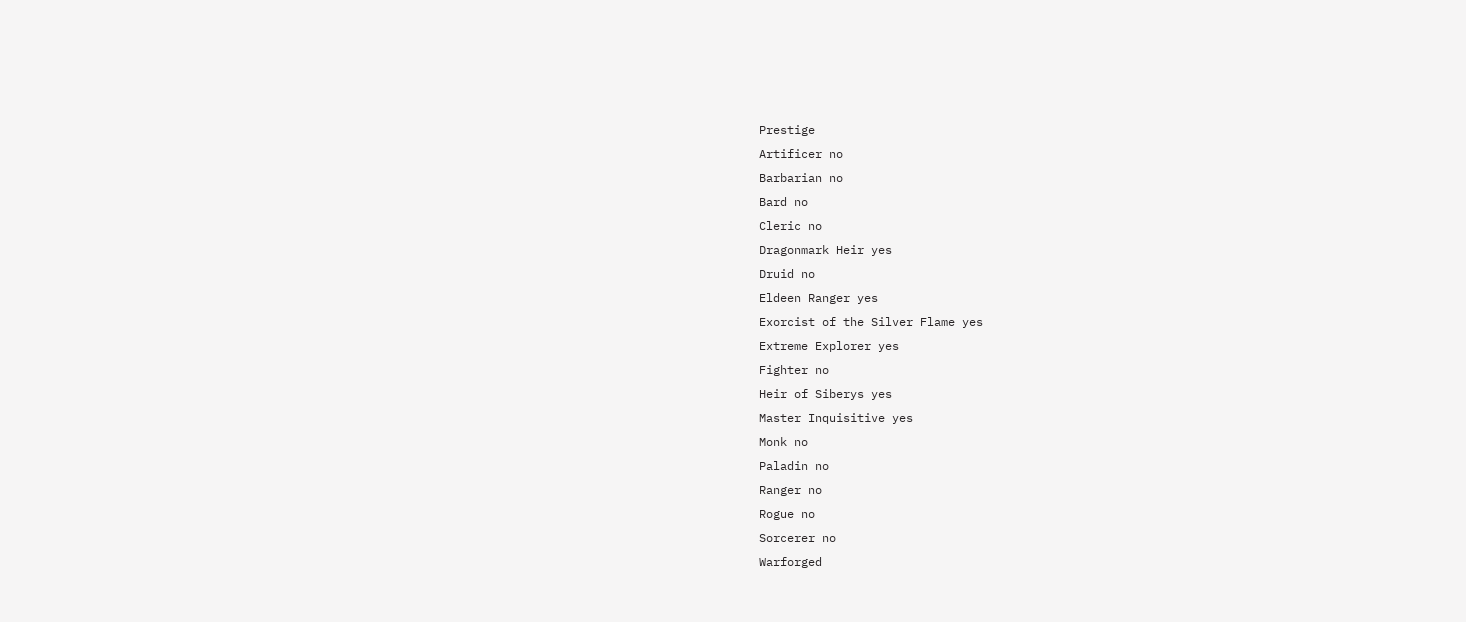Prestige
Artificer no
Barbarian no
Bard no
Cleric no
Dragonmark Heir yes
Druid no
Eldeen Ranger yes
Exorcist of the Silver Flame yes
Extreme Explorer yes
Fighter no
Heir of Siberys yes
Master Inquisitive yes
Monk no
Paladin no
Ranger no
Rogue no
Sorcerer no
Warforged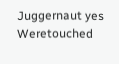Juggernaut yes
Weretouched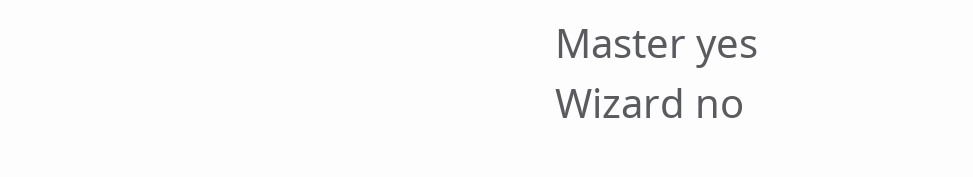Master yes
Wizard no